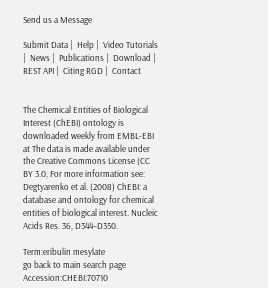Send us a Message

Submit Data |  Help |  Video Tutorials |  News |  Publications |  Download |  REST API |  Citing RGD |  Contact


The Chemical Entities of Biological Interest (ChEBI) ontology is downloaded weekly from EMBL-EBI at The data is made available under the Creative Commons License (CC BY 3.0, For more information see: Degtyarenko et al. (2008) ChEBI: a database and ontology for chemical entities of biological interest. Nucleic Acids Res. 36, D344–D350.

Term:eribulin mesylate
go back to main search page
Accession:CHEBI:70710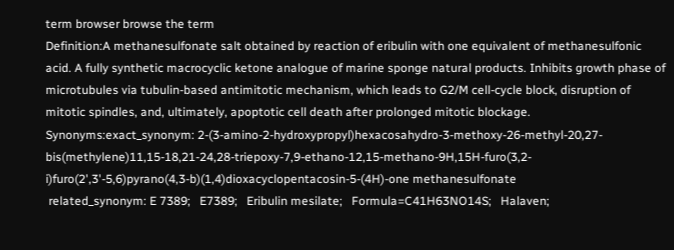term browser browse the term
Definition:A methanesulfonate salt obtained by reaction of eribulin with one equivalent of methanesulfonic acid. A fully synthetic macrocyclic ketone analogue of marine sponge natural products. Inhibits growth phase of microtubules via tubulin-based antimitotic mechanism, which leads to G2/M cell-cycle block, disruption of mitotic spindles, and, ultimately, apoptotic cell death after prolonged mitotic blockage.
Synonyms:exact_synonym: 2-(3-amino-2-hydroxypropyl)hexacosahydro-3-methoxy-26-methyl-20,27-bis(methylene)11,15-18,21-24,28-triepoxy-7,9-ethano-12,15-methano-9H,15H-furo(3,2-i)furo(2',3'-5,6)pyrano(4,3-b)(1,4)dioxacyclopentacosin-5-(4H)-one methanesulfonate
 related_synonym: E 7389;   E7389;   Eribulin mesilate;   Formula=C41H63NO14S;   Halaven;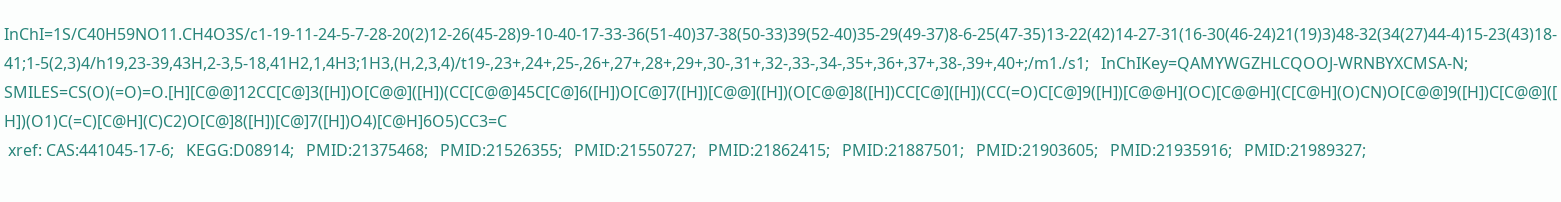InChI=1S/C40H59NO11.CH4O3S/c1-19-11-24-5-7-28-20(2)12-26(45-28)9-10-40-17-33-36(51-40)37-38(50-33)39(52-40)35-29(49-37)8-6-25(47-35)13-22(42)14-27-31(16-30(46-24)21(19)3)48-32(34(27)44-4)15-23(43)18-41;1-5(2,3)4/h19,23-39,43H,2-3,5-18,41H2,1,4H3;1H3,(H,2,3,4)/t19-,23+,24+,25-,26+,27+,28+,29+,30-,31+,32-,33-,34-,35+,36+,37+,38-,39+,40+;/m1./s1;   InChIKey=QAMYWGZHLCQOOJ-WRNBYXCMSA-N;   SMILES=CS(O)(=O)=O.[H][C@@]12CC[C@]3([H])O[C@@]([H])(CC[C@@]45C[C@]6([H])O[C@]7([H])[C@@]([H])(O[C@@]8([H])CC[C@]([H])(CC(=O)C[C@]9([H])[C@@H](OC)[C@@H](C[C@H](O)CN)O[C@@]9([H])C[C@@]([H])(O1)C(=C)[C@H](C)C2)O[C@]8([H])[C@]7([H])O4)[C@H]6O5)CC3=C
 xref: CAS:441045-17-6;   KEGG:D08914;   PMID:21375468;   PMID:21526355;   PMID:21550727;   PMID:21862415;   PMID:21887501;   PMID:21903605;   PMID:21935916;   PMID:21989327;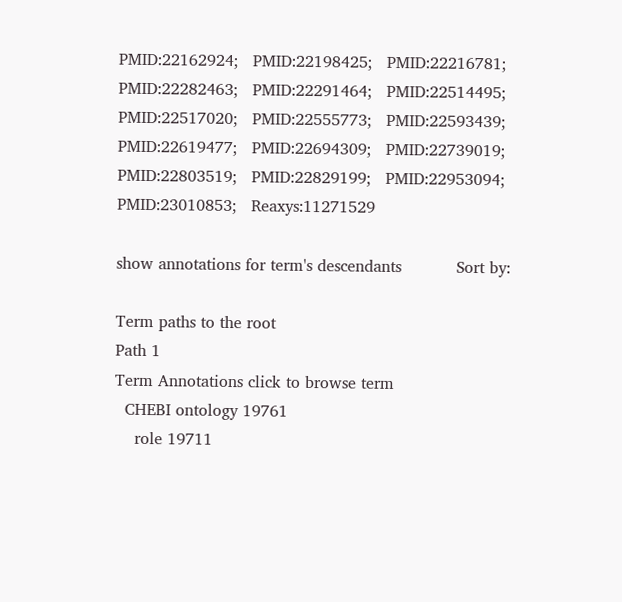PMID:22162924;   PMID:22198425;   PMID:22216781;   PMID:22282463;   PMID:22291464;   PMID:22514495;   PMID:22517020;   PMID:22555773;   PMID:22593439;   PMID:22619477;   PMID:22694309;   PMID:22739019;   PMID:22803519;   PMID:22829199;   PMID:22953094;   PMID:23010853;   Reaxys:11271529

show annotations for term's descendants           Sort by:

Term paths to the root
Path 1
Term Annotations click to browse term
  CHEBI ontology 19761
    role 19711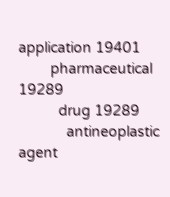application 19401
        pharmaceutical 19289
          drug 19289
            antineoplastic agent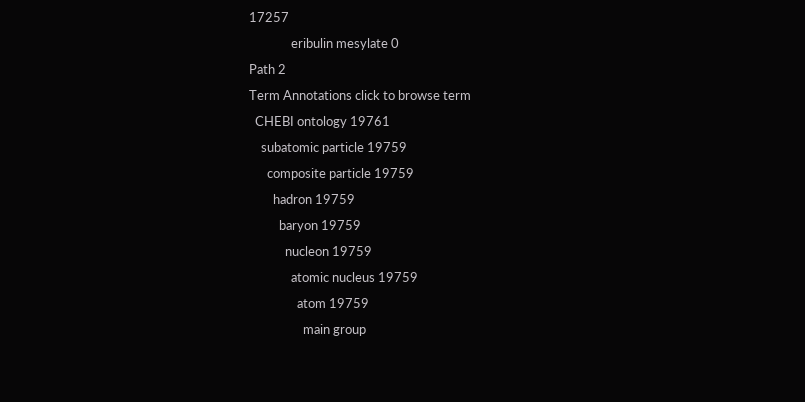17257
              eribulin mesylate 0
Path 2
Term Annotations click to browse term
  CHEBI ontology 19761
    subatomic particle 19759
      composite particle 19759
        hadron 19759
          baryon 19759
            nucleon 19759
              atomic nucleus 19759
                atom 19759
                  main group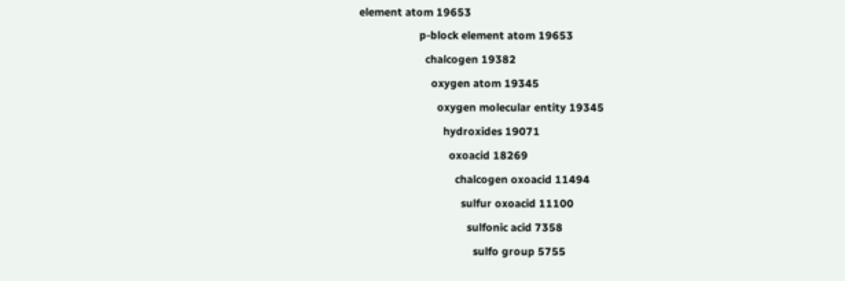element atom 19653
                    p-block element atom 19653
                      chalcogen 19382
                        oxygen atom 19345
                          oxygen molecular entity 19345
                            hydroxides 19071
                              oxoacid 18269
                                chalcogen oxoacid 11494
                                  sulfur oxoacid 11100
                                    sulfonic acid 7358
                                      sulfo group 5755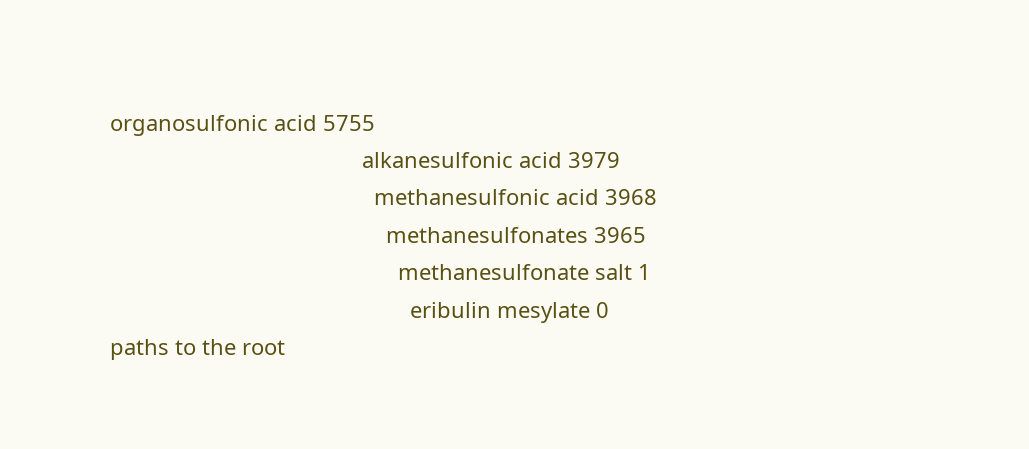organosulfonic acid 5755
                                          alkanesulfonic acid 3979
                                            methanesulfonic acid 3968
                                              methanesulfonates 3965
                                                methanesulfonate salt 1
                                                  eribulin mesylate 0
paths to the root